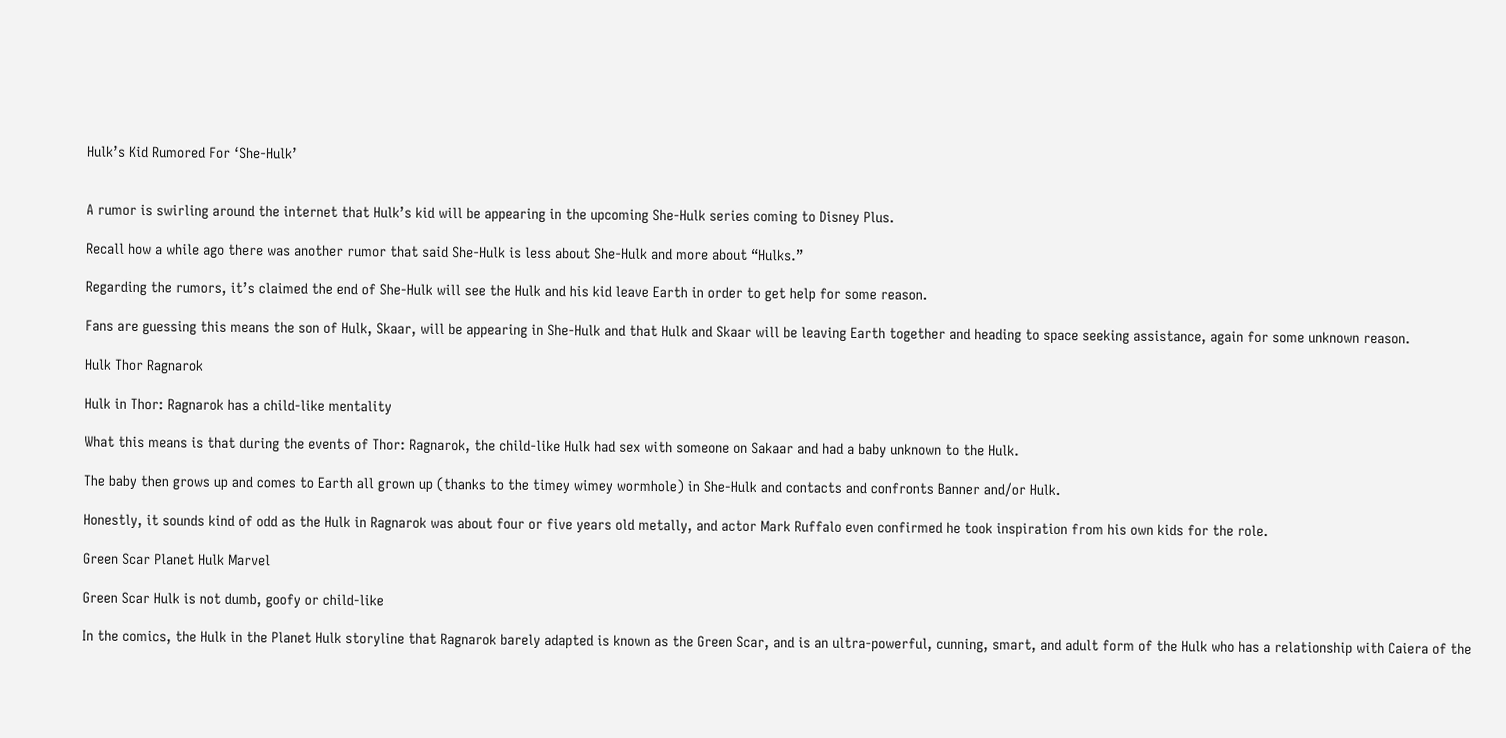Hulk’s Kid Rumored For ‘She-Hulk’


A rumor is swirling around the internet that Hulk’s kid will be appearing in the upcoming She-Hulk series coming to Disney Plus.

Recall how a while ago there was another rumor that said She-Hulk is less about She-Hulk and more about “Hulks.”

Regarding the rumors, it’s claimed the end of She-Hulk will see the Hulk and his kid leave Earth in order to get help for some reason.

Fans are guessing this means the son of Hulk, Skaar, will be appearing in She-Hulk and that Hulk and Skaar will be leaving Earth together and heading to space seeking assistance, again for some unknown reason.

Hulk Thor Ragnarok

Hulk in Thor: Ragnarok has a child-like mentality

What this means is that during the events of Thor: Ragnarok, the child-like Hulk had sex with someone on Sakaar and had a baby unknown to the Hulk.

The baby then grows up and comes to Earth all grown up (thanks to the timey wimey wormhole) in She-Hulk and contacts and confronts Banner and/or Hulk.

Honestly, it sounds kind of odd as the Hulk in Ragnarok was about four or five years old metally, and actor Mark Ruffalo even confirmed he took inspiration from his own kids for the role.

Green Scar Planet Hulk Marvel

Green Scar Hulk is not dumb, goofy or child-like

In the comics, the Hulk in the Planet Hulk storyline that Ragnarok barely adapted is known as the Green Scar, and is an ultra-powerful, cunning, smart, and adult form of the Hulk who has a relationship with Caiera of the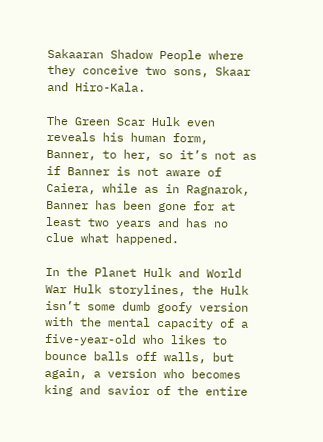Sakaaran Shadow People where they conceive two sons, Skaar and Hiro-Kala.

The Green Scar Hulk even reveals his human form, Banner, to her, so it’s not as if Banner is not aware of Caiera, while as in Ragnarok, Banner has been gone for at least two years and has no clue what happened.

In the Planet Hulk and World War Hulk storylines, the Hulk isn’t some dumb goofy version with the mental capacity of a five-year-old who likes to bounce balls off walls, but again, a version who becomes king and savior of the entire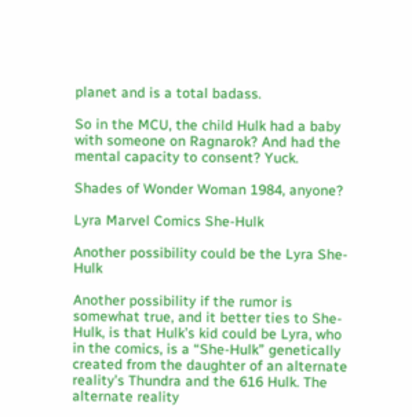planet and is a total badass.

So in the MCU, the child Hulk had a baby with someone on Ragnarok? And had the mental capacity to consent? Yuck.

Shades of Wonder Woman 1984, anyone?

Lyra Marvel Comics She-Hulk

Another possibility could be the Lyra She-Hulk

Another possibility if the rumor is somewhat true, and it better ties to She-Hulk, is that Hulk’s kid could be Lyra, who in the comics, is a “She-Hulk” genetically created from the daughter of an alternate reality’s Thundra and the 616 Hulk. The alternate reality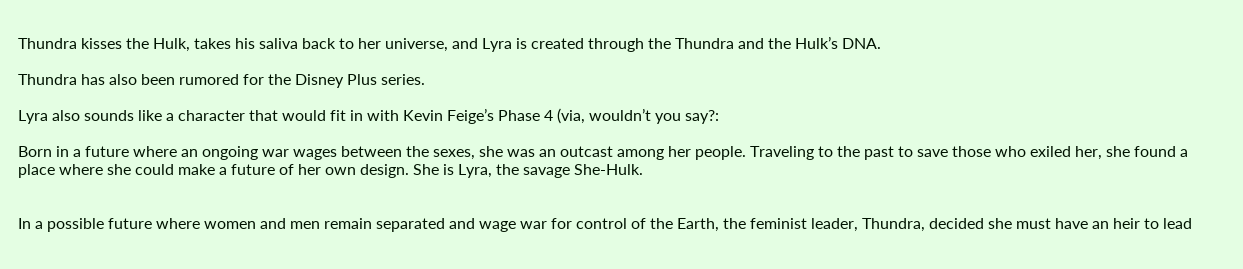Thundra kisses the Hulk, takes his saliva back to her universe, and Lyra is created through the Thundra and the Hulk’s DNA.

Thundra has also been rumored for the Disney Plus series.

Lyra also sounds like a character that would fit in with Kevin Feige’s Phase 4 (via, wouldn’t you say?:

Born in a future where an ongoing war wages between the sexes, she was an outcast among her people. Traveling to the past to save those who exiled her, she found a place where she could make a future of her own design. She is Lyra, the savage She-Hulk.


In a possible future where women and men remain separated and wage war for control of the Earth, the feminist leader, Thundra, decided she must have an heir to lead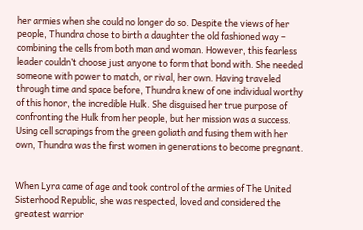her armies when she could no longer do so. Despite the views of her people, Thundra chose to birth a daughter the old fashioned way – combining the cells from both man and woman. However, this fearless leader couldn’t choose just anyone to form that bond with. She needed someone with power to match, or rival, her own. Having traveled through time and space before, Thundra knew of one individual worthy of this honor, the incredible Hulk. She disguised her true purpose of confronting the Hulk from her people, but her mission was a success. Using cell scrapings from the green goliath and fusing them with her own, Thundra was the first women in generations to become pregnant.


When Lyra came of age and took control of the armies of The United Sisterhood Republic, she was respected, loved and considered the greatest warrior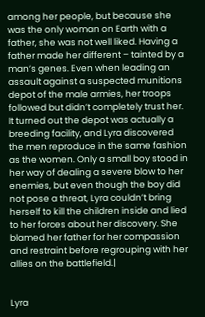among her people, but because she was the only woman on Earth with a father, she was not well liked. Having a father made her different – tainted by a man’s genes. Even when leading an assault against a suspected munitions depot of the male armies, her troops followed but didn’t completely trust her. It turned out the depot was actually a breeding facility, and Lyra discovered the men reproduce in the same fashion as the women. Only a small boy stood in her way of dealing a severe blow to her enemies, but even though the boy did not pose a threat, Lyra couldn’t bring herself to kill the children inside and lied to her forces about her discovery. She blamed her father for her compassion and restraint before regrouping with her allies on the battlefield.|


Lyra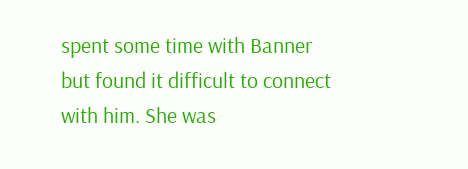spent some time with Banner but found it difficult to connect with him. She was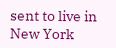sent to live in New York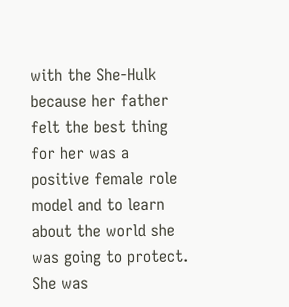with the She-Hulk because her father felt the best thing for her was a positive female role model and to learn about the world she was going to protect. She was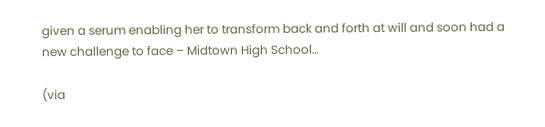given a serum enabling her to transform back and forth at will and soon had a new challenge to face – Midtown High School…

(via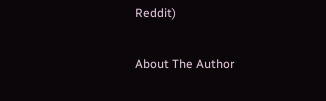Reddit)

About The Author